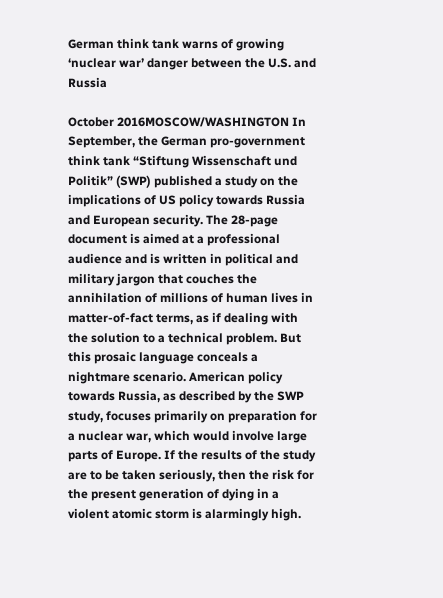German think tank warns of growing ‘nuclear war’ danger between the U.S. and Russia

October 2016MOSCOW/WASHINGTON In September, the German pro-government think tank “Stiftung Wissenschaft und Politik” (SWP) published a study on the implications of US policy towards Russia and European security. The 28-page document is aimed at a professional audience and is written in political and military jargon that couches the annihilation of millions of human lives in matter-of-fact terms, as if dealing with the solution to a technical problem. But this prosaic language conceals a nightmare scenario. American policy towards Russia, as described by the SWP study, focuses primarily on preparation for a nuclear war, which would involve large parts of Europe. If the results of the study are to be taken seriously, then the risk for the present generation of dying in a violent atomic storm is alarmingly high.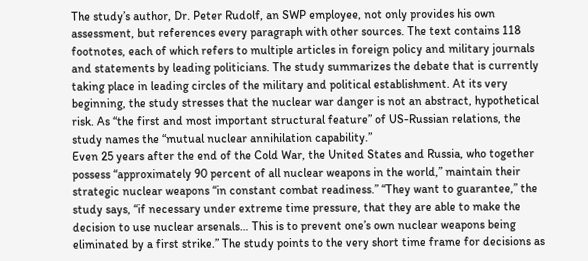The study’s author, Dr. Peter Rudolf, an SWP employee, not only provides his own assessment, but references every paragraph with other sources. The text contains 118 footnotes, each of which refers to multiple articles in foreign policy and military journals and statements by leading politicians. The study summarizes the debate that is currently taking place in leading circles of the military and political establishment. At its very beginning, the study stresses that the nuclear war danger is not an abstract, hypothetical risk. As “the first and most important structural feature” of US-Russian relations, the study names the “mutual nuclear annihilation capability.”
Even 25 years after the end of the Cold War, the United States and Russia, who together possess “approximately 90 percent of all nuclear weapons in the world,” maintain their strategic nuclear weapons “in constant combat readiness.” “They want to guarantee,” the study says, “if necessary under extreme time pressure, that they are able to make the decision to use nuclear arsenals… This is to prevent one’s own nuclear weapons being eliminated by a first strike.” The study points to the very short time frame for decisions as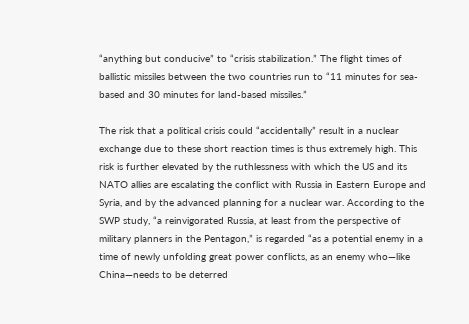“anything but conducive” to “crisis stabilization.” The flight times of ballistic missiles between the two countries run to “11 minutes for sea-based and 30 minutes for land-based missiles.”

The risk that a political crisis could “accidentally” result in a nuclear exchange due to these short reaction times is thus extremely high. This risk is further elevated by the ruthlessness with which the US and its NATO allies are escalating the conflict with Russia in Eastern Europe and Syria, and by the advanced planning for a nuclear war. According to the SWP study, “a reinvigorated Russia, at least from the perspective of military planners in the Pentagon,” is regarded “as a potential enemy in a time of newly unfolding great power conflicts, as an enemy who—like China—needs to be deterred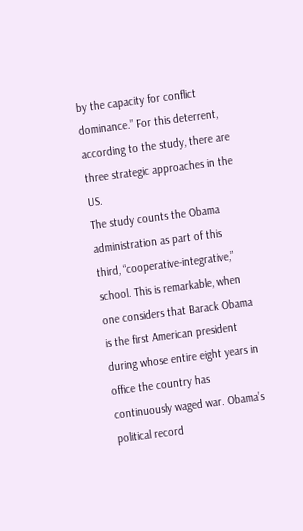by the capacity for conflict dominance.” For this deterrent, according to the study, there are three strategic approaches in the US.
The study counts the Obama administration as part of this third, “cooperative-integrative,” school. This is remarkable, when one considers that Barack Obama is the first American president during whose entire eight years in office the country has continuously waged war. Obama’s political record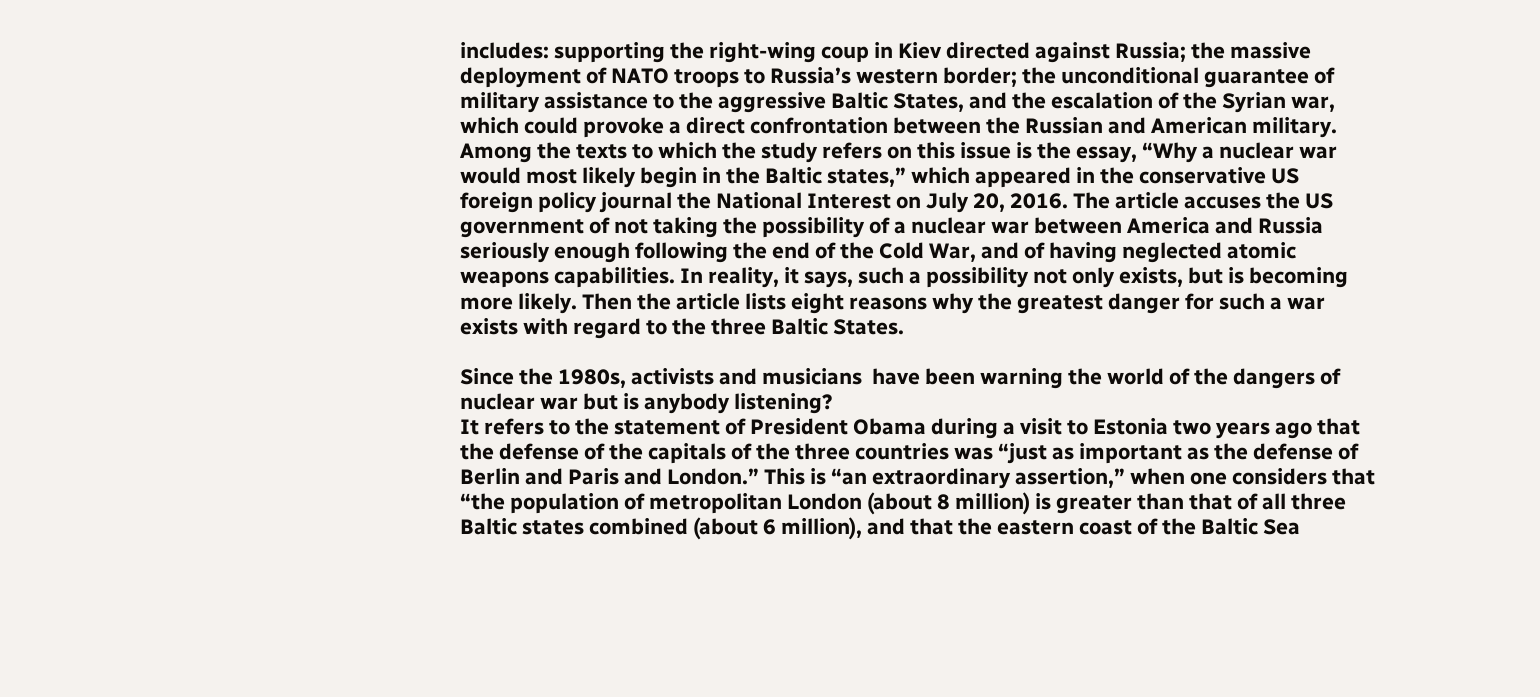includes: supporting the right-wing coup in Kiev directed against Russia; the massive deployment of NATO troops to Russia’s western border; the unconditional guarantee of military assistance to the aggressive Baltic States, and the escalation of the Syrian war, which could provoke a direct confrontation between the Russian and American military.
Among the texts to which the study refers on this issue is the essay, “Why a nuclear war would most likely begin in the Baltic states,” which appeared in the conservative US foreign policy journal the National Interest on July 20, 2016. The article accuses the US government of not taking the possibility of a nuclear war between America and Russia seriously enough following the end of the Cold War, and of having neglected atomic weapons capabilities. In reality, it says, such a possibility not only exists, but is becoming more likely. Then the article lists eight reasons why the greatest danger for such a war exists with regard to the three Baltic States.

Since the 1980s, activists and musicians  have been warning the world of the dangers of nuclear war but is anybody listening?
It refers to the statement of President Obama during a visit to Estonia two years ago that the defense of the capitals of the three countries was “just as important as the defense of Berlin and Paris and London.” This is “an extraordinary assertion,” when one considers that “the population of metropolitan London (about 8 million) is greater than that of all three Baltic states combined (about 6 million), and that the eastern coast of the Baltic Sea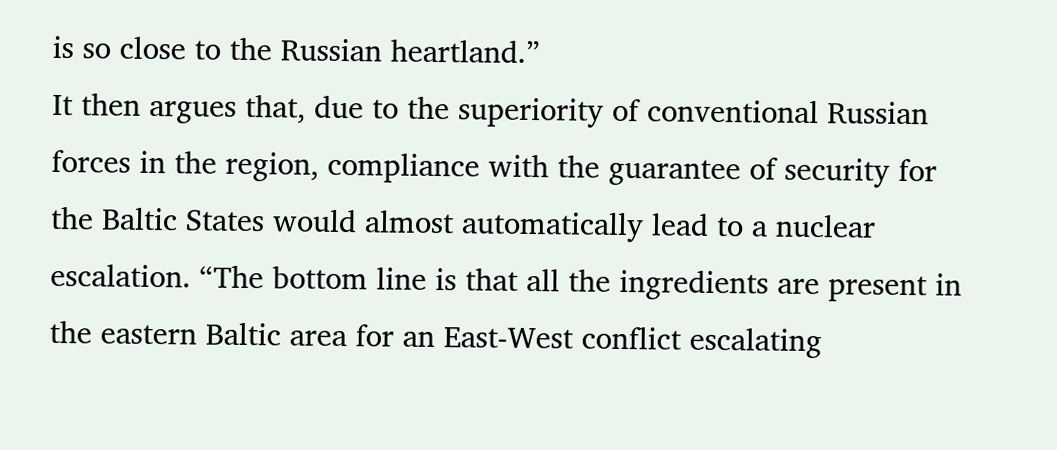is so close to the Russian heartland.”
It then argues that, due to the superiority of conventional Russian forces in the region, compliance with the guarantee of security for the Baltic States would almost automatically lead to a nuclear escalation. “The bottom line is that all the ingredients are present in the eastern Baltic area for an East-West conflict escalating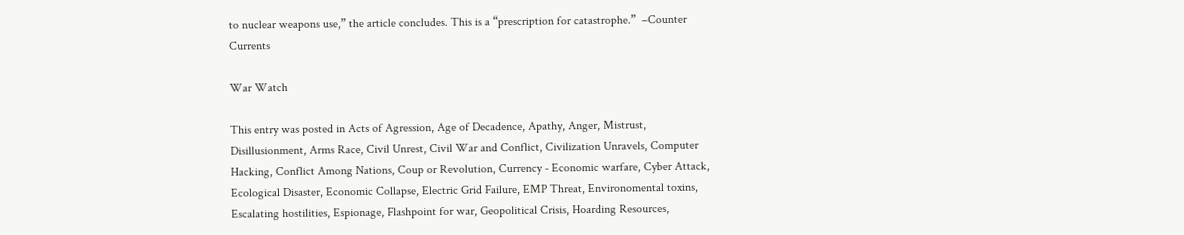to nuclear weapons use,” the article concludes. This is a “prescription for catastrophe.”  –Counter Currents

War Watch

This entry was posted in Acts of Agression, Age of Decadence, Apathy, Anger, Mistrust, Disillusionment, Arms Race, Civil Unrest, Civil War and Conflict, Civilization Unravels, Computer Hacking, Conflict Among Nations, Coup or Revolution, Currency - Economic warfare, Cyber Attack, Ecological Disaster, Economic Collapse, Electric Grid Failure, EMP Threat, Environomental toxins, Escalating hostilities, Espionage, Flashpoint for war, Geopolitical Crisis, Hoarding Resources,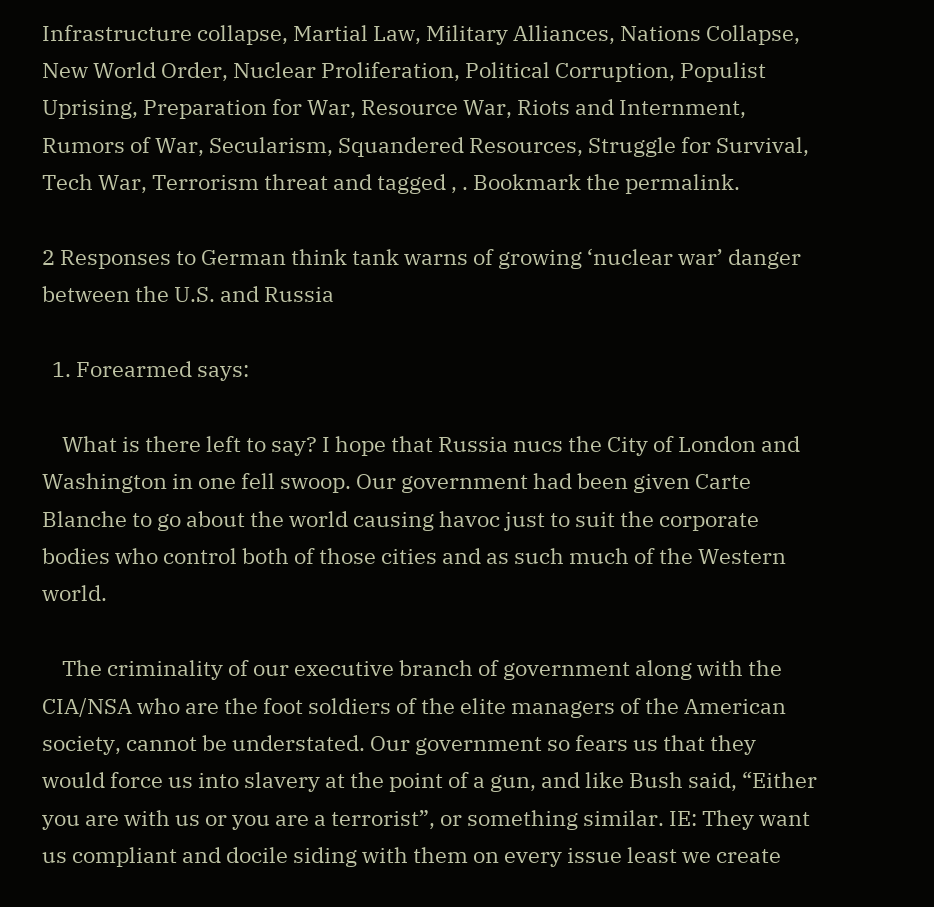Infrastructure collapse, Martial Law, Military Alliances, Nations Collapse, New World Order, Nuclear Proliferation, Political Corruption, Populist Uprising, Preparation for War, Resource War, Riots and Internment, Rumors of War, Secularism, Squandered Resources, Struggle for Survival, Tech War, Terrorism threat and tagged , . Bookmark the permalink.

2 Responses to German think tank warns of growing ‘nuclear war’ danger between the U.S. and Russia

  1. Forearmed says:

    What is there left to say? I hope that Russia nucs the City of London and Washington in one fell swoop. Our government had been given Carte Blanche to go about the world causing havoc just to suit the corporate bodies who control both of those cities and as such much of the Western world.

    The criminality of our executive branch of government along with the CIA/NSA who are the foot soldiers of the elite managers of the American society, cannot be understated. Our government so fears us that they would force us into slavery at the point of a gun, and like Bush said, “Either you are with us or you are a terrorist”, or something similar. IE: They want us compliant and docile siding with them on every issue least we create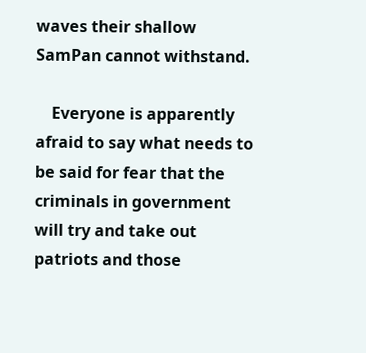waves their shallow SamPan cannot withstand.

    Everyone is apparently afraid to say what needs to be said for fear that the criminals in government will try and take out patriots and those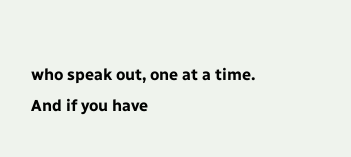who speak out, one at a time. And if you have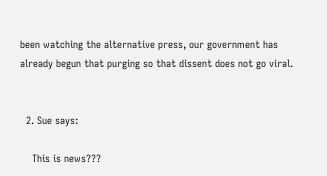been watching the alternative press, our government has already begun that purging so that dissent does not go viral.


  2. Sue says:

    This is news???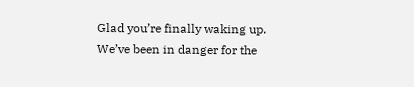Glad you’re finally waking up. We’ve been in danger for the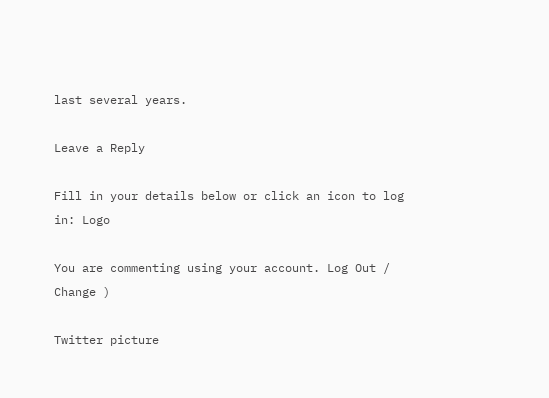last several years.

Leave a Reply

Fill in your details below or click an icon to log in: Logo

You are commenting using your account. Log Out / Change )

Twitter picture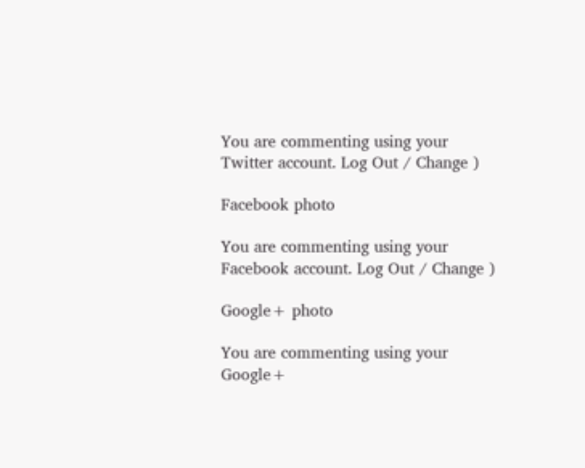You are commenting using your Twitter account. Log Out / Change )

Facebook photo

You are commenting using your Facebook account. Log Out / Change )

Google+ photo

You are commenting using your Google+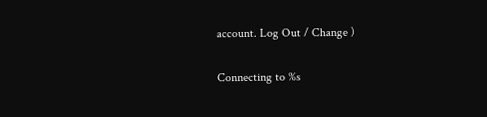account. Log Out / Change )

Connecting to %s